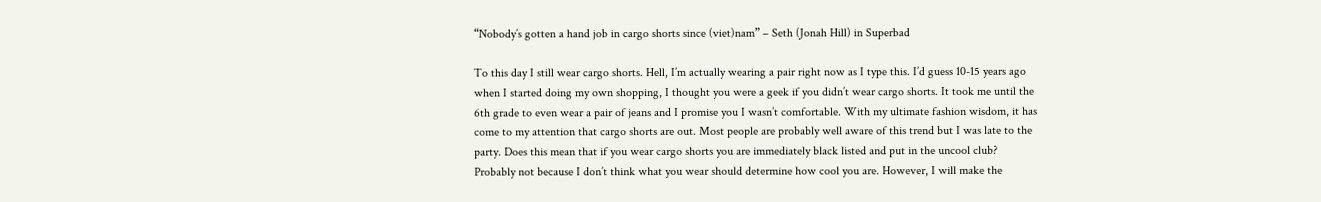“Nobody’s gotten a hand job in cargo shorts since (viet)nam” – Seth (Jonah Hill) in Superbad

To this day I still wear cargo shorts. Hell, I’m actually wearing a pair right now as I type this. I’d guess 10-15 years ago when I started doing my own shopping, I thought you were a geek if you didn’t wear cargo shorts. It took me until the 6th grade to even wear a pair of jeans and I promise you I wasn’t comfortable. With my ultimate fashion wisdom, it has come to my attention that cargo shorts are out. Most people are probably well aware of this trend but I was late to the party. Does this mean that if you wear cargo shorts you are immediately black listed and put in the uncool club? Probably not because I don’t think what you wear should determine how cool you are. However, I will make the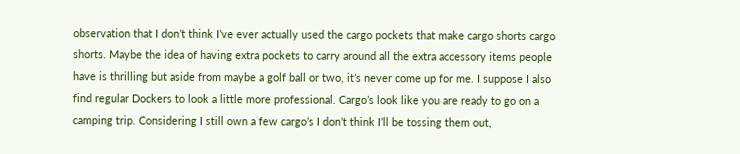observation that I don’t think I’ve ever actually used the cargo pockets that make cargo shorts cargo shorts. Maybe the idea of having extra pockets to carry around all the extra accessory items people have is thrilling but aside from maybe a golf ball or two, it’s never come up for me. I suppose I also find regular Dockers to look a little more professional. Cargo’s look like you are ready to go on a camping trip. Considering I still own a few cargo’s I don’t think I’ll be tossing them out,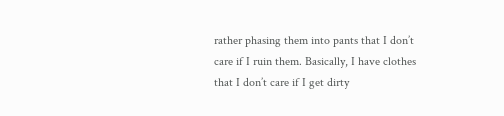rather phasing them into pants that I don’t care if I ruin them. Basically, I have clothes that I don’t care if I get dirty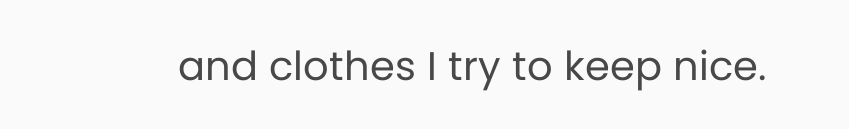and clothes I try to keep nice.